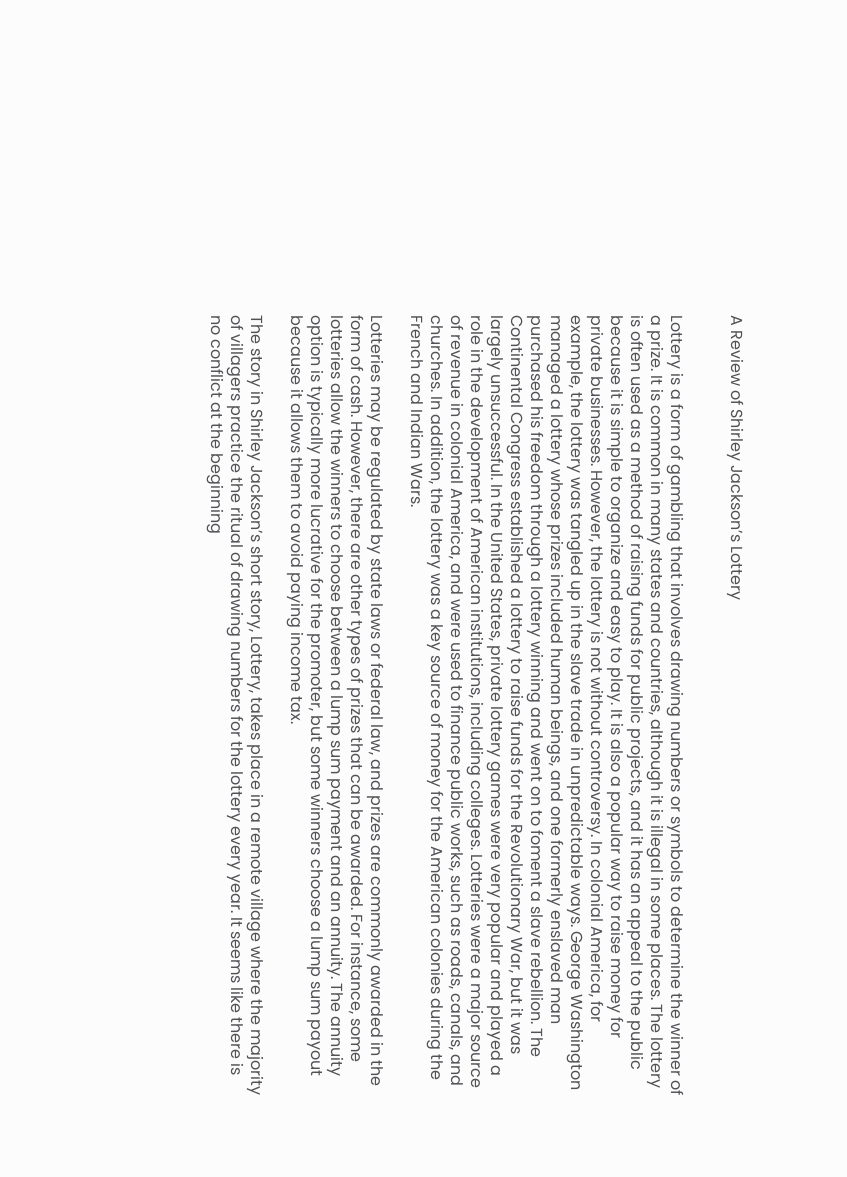A Review of Shirley Jackson’s Lottery


Lottery is a form of gambling that involves drawing numbers or symbols to determine the winner of a prize. It is common in many states and countries, although it is illegal in some places. The lottery is often used as a method of raising funds for public projects, and it has an appeal to the public because it is simple to organize and easy to play. It is also a popular way to raise money for private businesses. However, the lottery is not without controversy. In colonial America, for example, the lottery was tangled up in the slave trade in unpredictable ways. George Washington managed a lottery whose prizes included human beings, and one formerly enslaved man purchased his freedom through a lottery winning and went on to foment a slave rebellion. The Continental Congress established a lottery to raise funds for the Revolutionary War, but it was largely unsuccessful. In the United States, private lottery games were very popular and played a role in the development of American institutions, including colleges. Lotteries were a major source of revenue in colonial America, and were used to finance public works, such as roads, canals, and churches. In addition, the lottery was a key source of money for the American colonies during the French and Indian Wars.

Lotteries may be regulated by state laws or federal law, and prizes are commonly awarded in the form of cash. However, there are other types of prizes that can be awarded. For instance, some lotteries allow the winners to choose between a lump sum payment and an annuity. The annuity option is typically more lucrative for the promoter, but some winners choose a lump sum payout because it allows them to avoid paying income tax.

The story in Shirley Jackson’s short story, Lottery, takes place in a remote village where the majority of villagers practice the ritual of drawing numbers for the lottery every year. It seems like there is no conflict at the beginning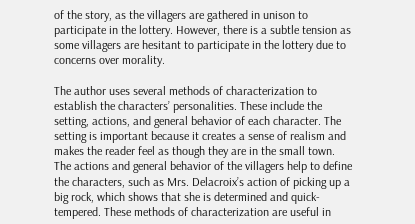of the story, as the villagers are gathered in unison to participate in the lottery. However, there is a subtle tension as some villagers are hesitant to participate in the lottery due to concerns over morality.

The author uses several methods of characterization to establish the characters’ personalities. These include the setting, actions, and general behavior of each character. The setting is important because it creates a sense of realism and makes the reader feel as though they are in the small town. The actions and general behavior of the villagers help to define the characters, such as Mrs. Delacroix’s action of picking up a big rock, which shows that she is determined and quick-tempered. These methods of characterization are useful in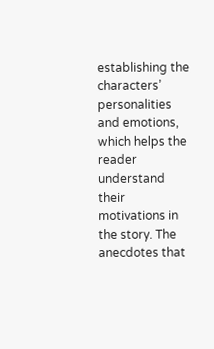establishing the characters’ personalities and emotions, which helps the reader understand their motivations in the story. The anecdotes that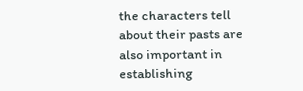the characters tell about their pasts are also important in establishing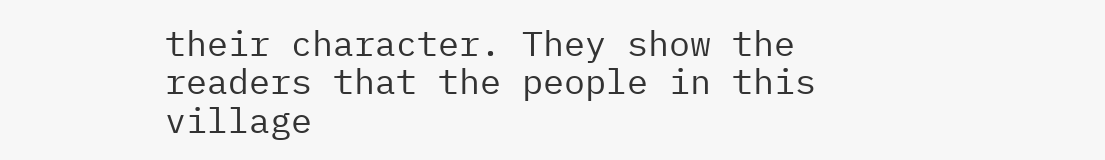their character. They show the readers that the people in this village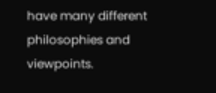have many different philosophies and viewpoints.